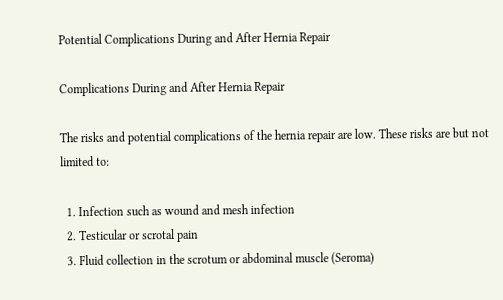Potential Complications During and After Hernia Repair

Complications During and After Hernia Repair

The risks and potential complications of the hernia repair are low. These risks are but not limited to:

  1. Infection such as wound and mesh infection
  2. Testicular or scrotal pain
  3. Fluid collection in the scrotum or abdominal muscle (Seroma)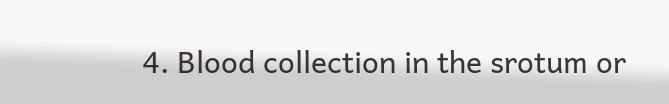4. Blood collection in the srotum or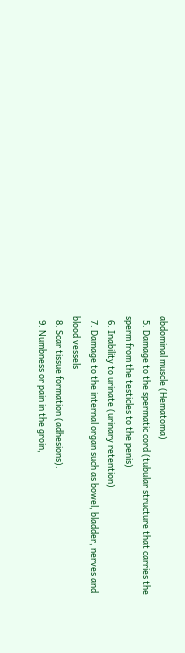abdominal muscle (Hematoma)
  5. Damage to the spermatic cord (tubular structure that carries the sperm from the testicles to the penis)
  6. Inability to urinate (urinary retention)
  7. Damage to the internal organ such as bowel, bladder, nerves and blood vessels
  8. Scar tissue formation (adhesions).
  9. Numbness or pain in the groin,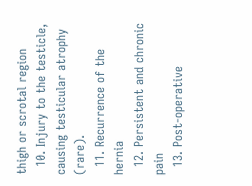thigh or scrotal region
  10. Injury to the testicle, causing testicular atrophy (rare).
  11. Recurrence of the hernia
  12. Persistent and chronic pain
  13. Post-operative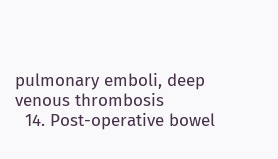pulmonary emboli, deep venous thrombosis
  14. Post-operative bowel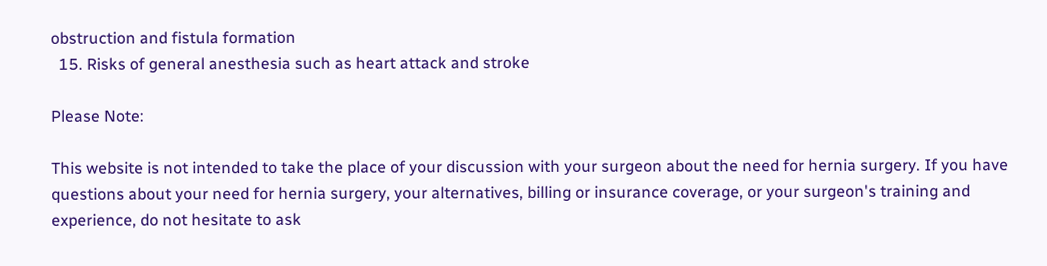obstruction and fistula formation
  15. Risks of general anesthesia such as heart attack and stroke

Please Note:

This website is not intended to take the place of your discussion with your surgeon about the need for hernia surgery. If you have questions about your need for hernia surgery, your alternatives, billing or insurance coverage, or your surgeon's training and experience, do not hesitate to ask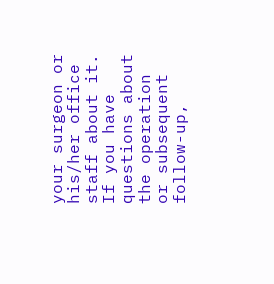your surgeon or his/her office staff about it. If you have questions about the operation or subsequent follow-up,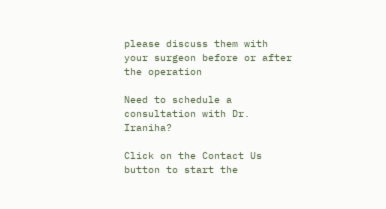please discuss them with your surgeon before or after the operation

Need to schedule a consultation with Dr. Iraniha?

Click on the Contact Us button to start the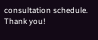consultation schedule. Thank you!